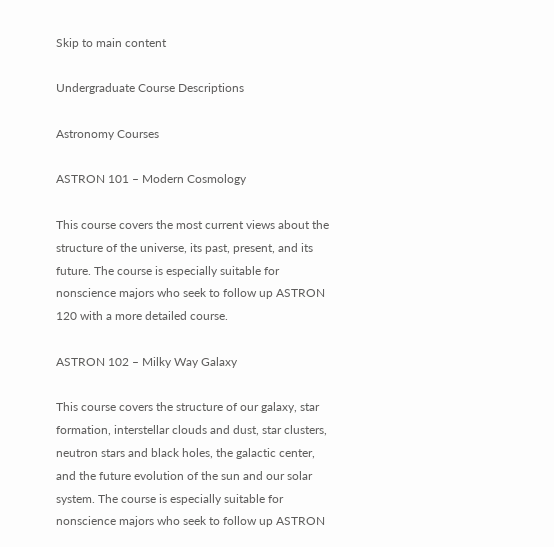Skip to main content

Undergraduate Course Descriptions

Astronomy Courses

ASTRON 101 – Modern Cosmology

This course covers the most current views about the structure of the universe, its past, present, and its future. The course is especially suitable for nonscience majors who seek to follow up ASTRON 120 with a more detailed course.

ASTRON 102 – Milky Way Galaxy

This course covers the structure of our galaxy, star formation, interstellar clouds and dust, star clusters, neutron stars and black holes, the galactic center, and the future evolution of the sun and our solar system. The course is especially suitable for nonscience majors who seek to follow up ASTRON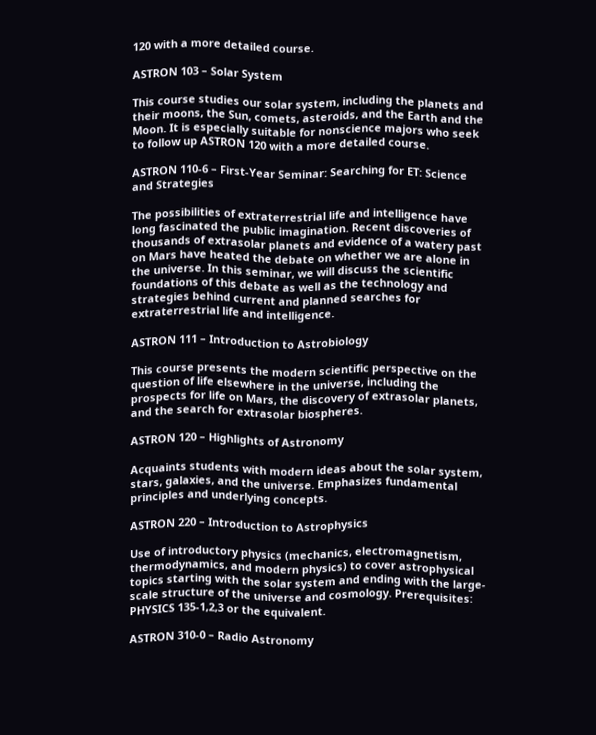120 with a more detailed course.

ASTRON 103 – Solar System

This course studies our solar system, including the planets and their moons, the Sun, comets, asteroids, and the Earth and the Moon. It is especially suitable for nonscience majors who seek to follow up ASTRON 120 with a more detailed course.

ASTRON 110-6 – First-Year Seminar: Searching for ET: Science and Strategies

The possibilities of extraterrestrial life and intelligence have long fascinated the public imagination. Recent discoveries of thousands of extrasolar planets and evidence of a watery past on Mars have heated the debate on whether we are alone in the universe. In this seminar, we will discuss the scientific foundations of this debate as well as the technology and strategies behind current and planned searches for extraterrestrial life and intelligence.

ASTRON 111 – Introduction to Astrobiology

This course presents the modern scientific perspective on the question of life elsewhere in the universe, including the prospects for life on Mars, the discovery of extrasolar planets, and the search for extrasolar biospheres.

ASTRON 120 – Highlights of Astronomy

Acquaints students with modern ideas about the solar system, stars, galaxies, and the universe. Emphasizes fundamental principles and underlying concepts.

ASTRON 220 – Introduction to Astrophysics

Use of introductory physics (mechanics, electromagnetism, thermodynamics, and modern physics) to cover astrophysical topics starting with the solar system and ending with the large-scale structure of the universe and cosmology. Prerequisites: PHYSICS 135-1,2,3 or the equivalent.

ASTRON 310-0 – Radio Astronomy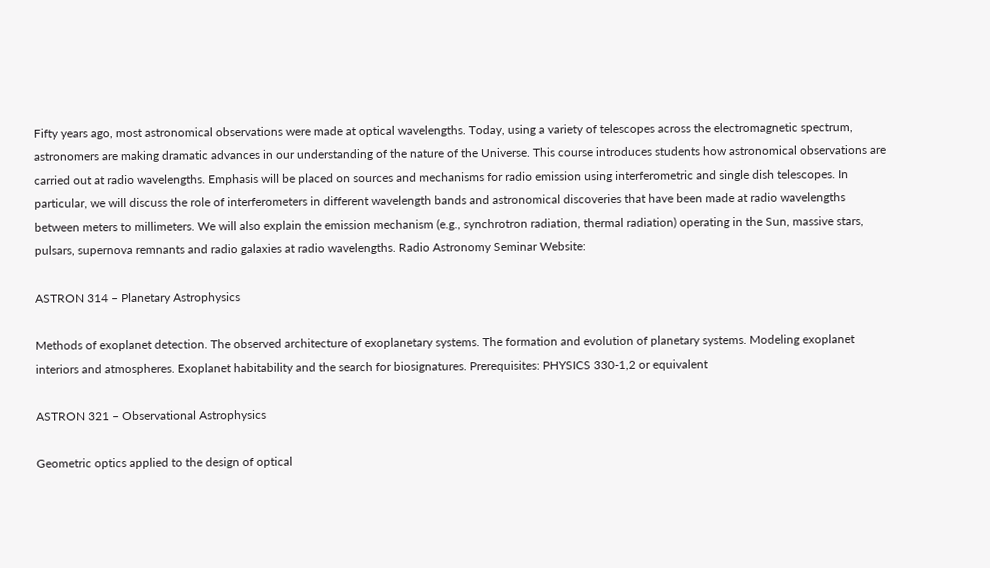Fifty years ago, most astronomical observations were made at optical wavelengths. Today, using a variety of telescopes across the electromagnetic spectrum, astronomers are making dramatic advances in our understanding of the nature of the Universe. This course introduces students how astronomical observations are carried out at radio wavelengths. Emphasis will be placed on sources and mechanisms for radio emission using interferometric and single dish telescopes. In particular, we will discuss the role of interferometers in different wavelength bands and astronomical discoveries that have been made at radio wavelengths between meters to millimeters. We will also explain the emission mechanism (e.g., synchrotron radiation, thermal radiation) operating in the Sun, massive stars, pulsars, supernova remnants and radio galaxies at radio wavelengths. Radio Astronomy Seminar Website:

ASTRON 314 – Planetary Astrophysics

Methods of exoplanet detection. The observed architecture of exoplanetary systems. The formation and evolution of planetary systems. Modeling exoplanet interiors and atmospheres. Exoplanet habitability and the search for biosignatures. Prerequisites: PHYSICS 330-1,2 or equivalent

ASTRON 321 – Observational Astrophysics

Geometric optics applied to the design of optical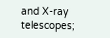and X-ray telescopes;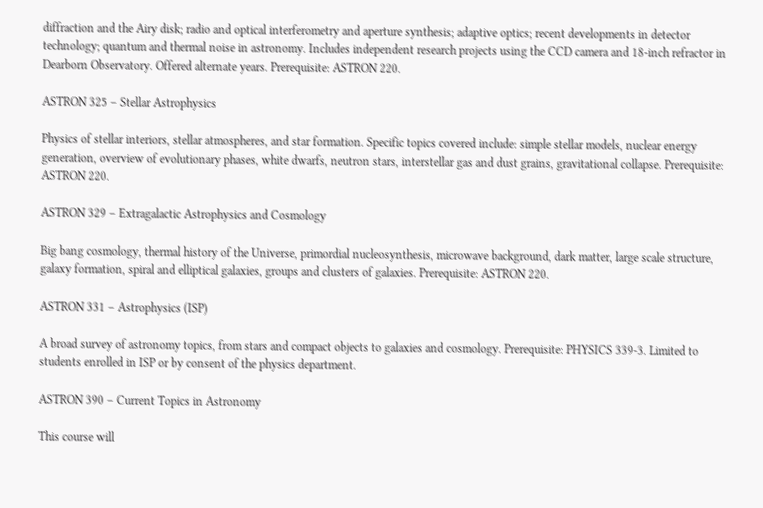diffraction and the Airy disk; radio and optical interferometry and aperture synthesis; adaptive optics; recent developments in detector technology; quantum and thermal noise in astronomy. Includes independent research projects using the CCD camera and 18-inch refractor in Dearborn Observatory. Offered alternate years. Prerequisite: ASTRON 220.

ASTRON 325 – Stellar Astrophysics

Physics of stellar interiors, stellar atmospheres, and star formation. Specific topics covered include: simple stellar models, nuclear energy generation, overview of evolutionary phases, white dwarfs, neutron stars, interstellar gas and dust grains, gravitational collapse. Prerequisite: ASTRON 220.

ASTRON 329 – Extragalactic Astrophysics and Cosmology

Big bang cosmology, thermal history of the Universe, primordial nucleosynthesis, microwave background, dark matter, large scale structure, galaxy formation, spiral and elliptical galaxies, groups and clusters of galaxies. Prerequisite: ASTRON 220.

ASTRON 331 – Astrophysics (ISP)

A broad survey of astronomy topics, from stars and compact objects to galaxies and cosmology. Prerequisite: PHYSICS 339-3. Limited to students enrolled in ISP or by consent of the physics department.

ASTRON 390 – Current Topics in Astronomy

This course will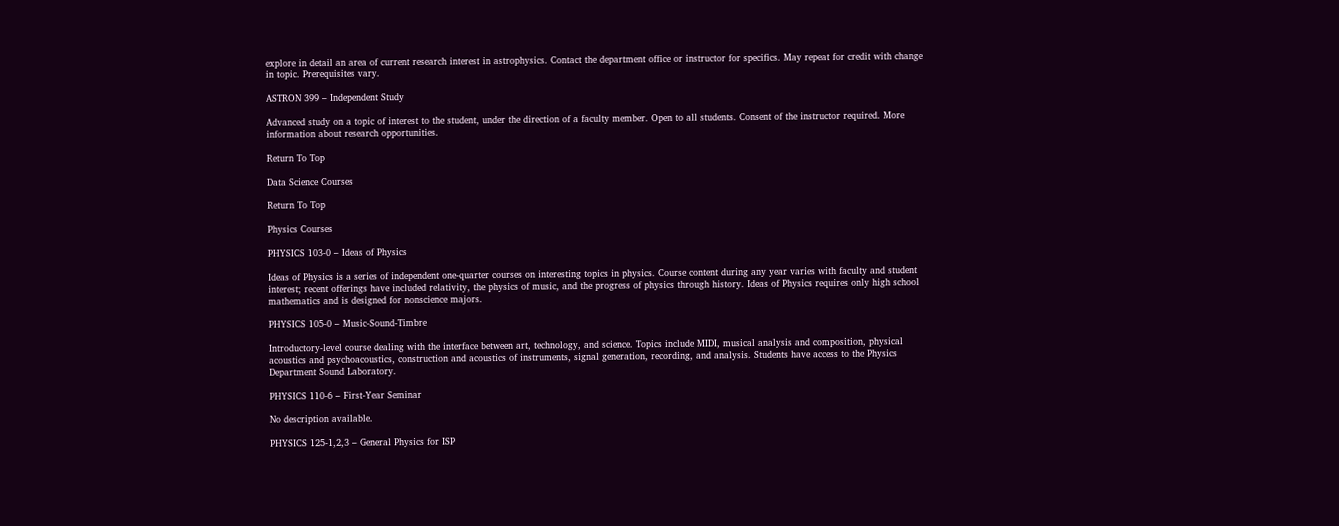explore in detail an area of current research interest in astrophysics. Contact the department office or instructor for specifics. May repeat for credit with change in topic. Prerequisites vary.

ASTRON 399 – Independent Study

Advanced study on a topic of interest to the student, under the direction of a faculty member. Open to all students. Consent of the instructor required. More information about research opportunities.

Return To Top

Data Science Courses

Return To Top

Physics Courses

PHYSICS 103-0 – Ideas of Physics

Ideas of Physics is a series of independent one-quarter courses on interesting topics in physics. Course content during any year varies with faculty and student interest; recent offerings have included relativity, the physics of music, and the progress of physics through history. Ideas of Physics requires only high school mathematics and is designed for nonscience majors.

PHYSICS 105-0 – Music-Sound-Timbre

Introductory-level course dealing with the interface between art, technology, and science. Topics include MIDI, musical analysis and composition, physical acoustics and psychoacoustics, construction and acoustics of instruments, signal generation, recording, and analysis. Students have access to the Physics Department Sound Laboratory.

PHYSICS 110-6 – First-Year Seminar

No description available.

PHYSICS 125-1,2,3 – General Physics for ISP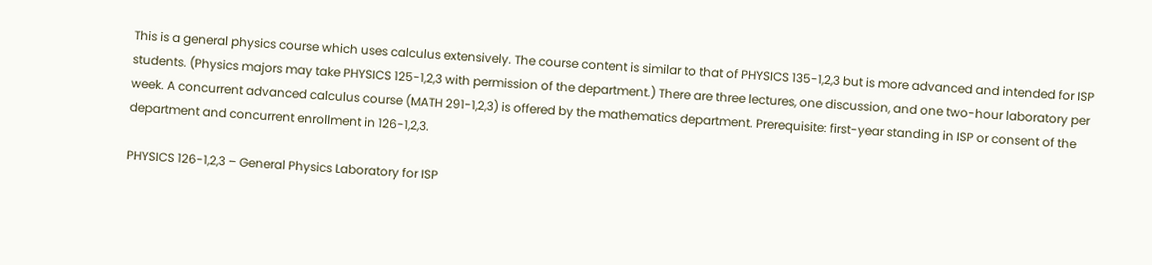This is a general physics course which uses calculus extensively. The course content is similar to that of PHYSICS 135-1,2,3 but is more advanced and intended for ISP students. (Physics majors may take PHYSICS 125-1,2,3 with permission of the department.) There are three lectures, one discussion, and one two-hour laboratory per week. A concurrent advanced calculus course (MATH 291-1,2,3) is offered by the mathematics department. Prerequisite: first-year standing in ISP or consent of the department and concurrent enrollment in 126-1,2,3.

PHYSICS 126-1,2,3 – General Physics Laboratory for ISP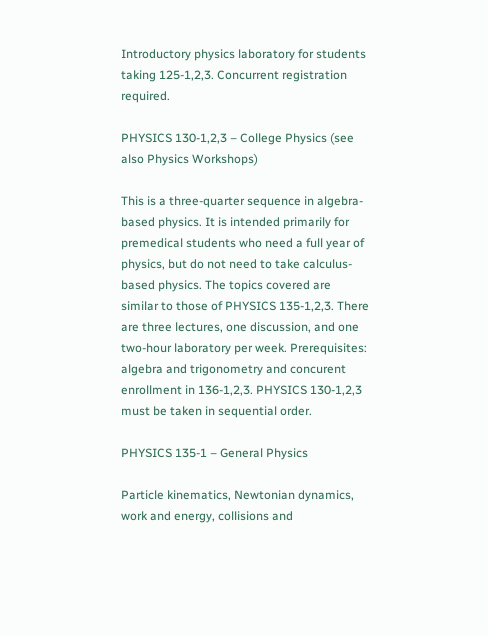Introductory physics laboratory for students taking 125-1,2,3. Concurrent registration required.

PHYSICS 130-1,2,3 – College Physics (see also Physics Workshops)

This is a three-quarter sequence in algebra-based physics. It is intended primarily for premedical students who need a full year of physics, but do not need to take calculus-based physics. The topics covered are similar to those of PHYSICS 135-1,2,3. There are three lectures, one discussion, and one two-hour laboratory per week. Prerequisites: algebra and trigonometry and concurent enrollment in 136-1,2,3. PHYSICS 130-1,2,3 must be taken in sequential order.

PHYSICS 135-1 – General Physics

Particle kinematics, Newtonian dynamics, work and energy, collisions and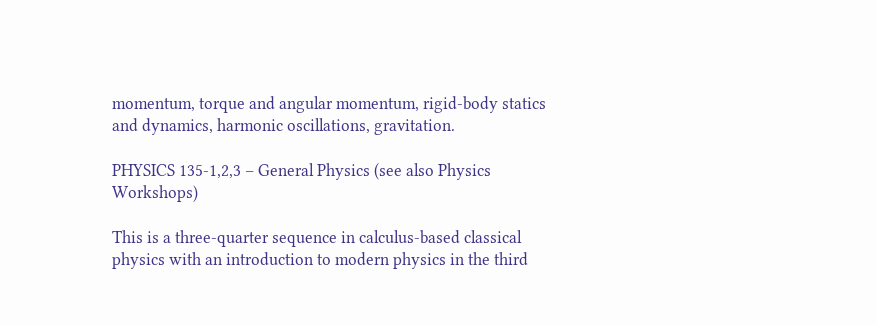momentum, torque and angular momentum, rigid-body statics and dynamics, harmonic oscillations, gravitation.

PHYSICS 135-1,2,3 – General Physics (see also Physics Workshops)

This is a three-quarter sequence in calculus-based classical physics with an introduction to modern physics in the third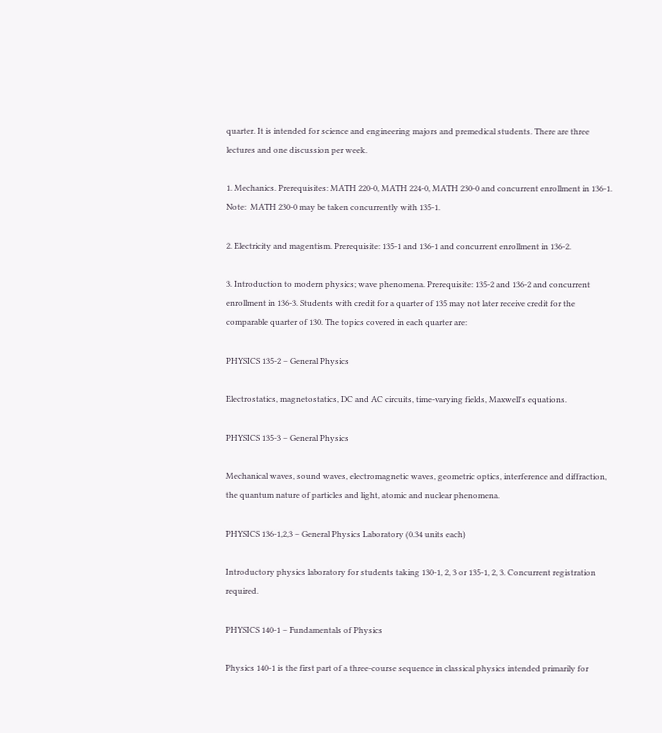quarter. It is intended for science and engineering majors and premedical students. There are three lectures and one discussion per week.

1. Mechanics. Prerequisites: MATH 220-0, MATH 224-0, MATH 230-0 and concurrent enrollment in 136-1.  Note:  MATH 230-0 may be taken concurrently with 135-1.

2. Electricity and magentism. Prerequisite: 135-1 and 136-1 and concurrent enrollment in 136-2.

3. Introduction to modern physics; wave phenomena. Prerequisite: 135-2 and 136-2 and concurrent enrollment in 136-3. Students with credit for a quarter of 135 may not later receive credit for the comparable quarter of 130. The topics covered in each quarter are:

PHYSICS 135-2 – General Physics

Electrostatics, magnetostatics, DC and AC circuits, time-varying fields, Maxwell's equations.

PHYSICS 135-3 – General Physics

Mechanical waves, sound waves, electromagnetic waves, geometric optics, interference and diffraction, the quantum nature of particles and light, atomic and nuclear phenomena.

PHYSICS 136-1,2,3 – General Physics Laboratory (0.34 units each)

Introductory physics laboratory for students taking 130-1, 2, 3 or 135-1, 2, 3. Concurrent registration required.

PHYSICS 140-1 – Fundamentals of Physics

Physics 140-1 is the first part of a three-course sequence in classical physics intended primarily for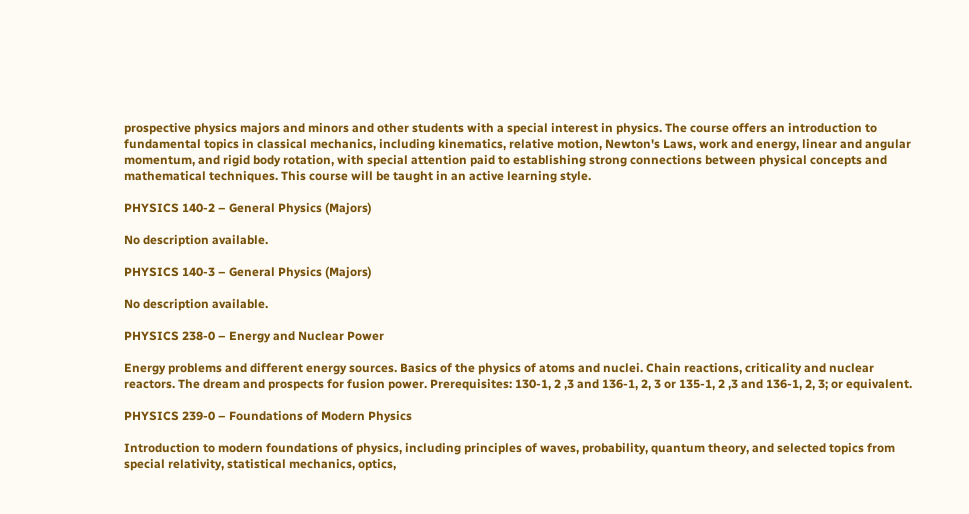prospective physics majors and minors and other students with a special interest in physics. The course offers an introduction to fundamental topics in classical mechanics, including kinematics, relative motion, Newton's Laws, work and energy, linear and angular momentum, and rigid body rotation, with special attention paid to establishing strong connections between physical concepts and mathematical techniques. This course will be taught in an active learning style.

PHYSICS 140-2 – General Physics (Majors)

No description available.

PHYSICS 140-3 – General Physics (Majors)

No description available.

PHYSICS 238-0 – Energy and Nuclear Power

Energy problems and different energy sources. Basics of the physics of atoms and nuclei. Chain reactions, criticality and nuclear reactors. The dream and prospects for fusion power. Prerequisites: 130-1, 2 ,3 and 136-1, 2, 3 or 135-1, 2 ,3 and 136-1, 2, 3; or equivalent.

PHYSICS 239-0 – Foundations of Modern Physics

Introduction to modern foundations of physics, including principles of waves, probability, quantum theory, and selected topics from special relativity, statistical mechanics, optics,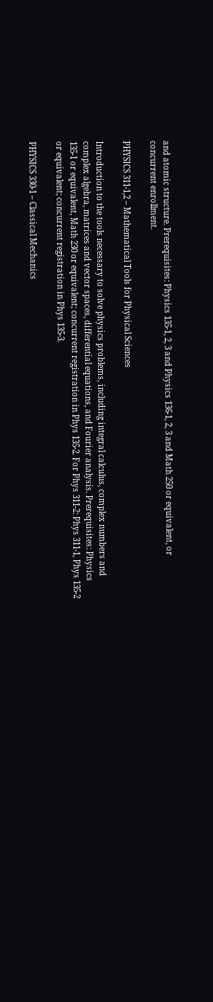and atomic structure. Prerequisites: Physics 135-1, 2, 3 and Physics 136-1, 2, 3 and Math 250 or equivalent, or concurrent enrollment.

PHYSICS 311-1,2 – Mathematical Tools for Physical Sciences

Introduction to the tools necessary to solve physics problems, including integral calculus, complex numbers and complex algebra, matrices and vector spaces, differential equations, and Fourier analysis. Prerequisites: Physics 135-1 or equivalent, Math 230 or equivalent; concurrent registration in Phys 135-2. For Phys 311-2: Phys 311-1, Phys 135-2 or equivalent; concurrent registration in Phys 135-3.

PHYSICS 330-1 – Classical Mechanics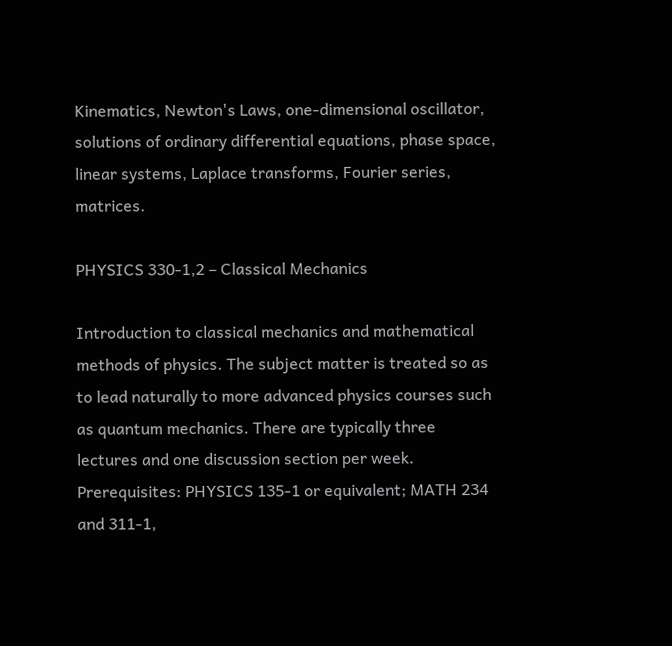Kinematics, Newton's Laws, one-dimensional oscillator, solutions of ordinary differential equations, phase space, linear systems, Laplace transforms, Fourier series, matrices.

PHYSICS 330-1,2 – Classical Mechanics

Introduction to classical mechanics and mathematical methods of physics. The subject matter is treated so as to lead naturally to more advanced physics courses such as quantum mechanics. There are typically three lectures and one discussion section per week. Prerequisites: PHYSICS 135-1 or equivalent; MATH 234 and 311-1,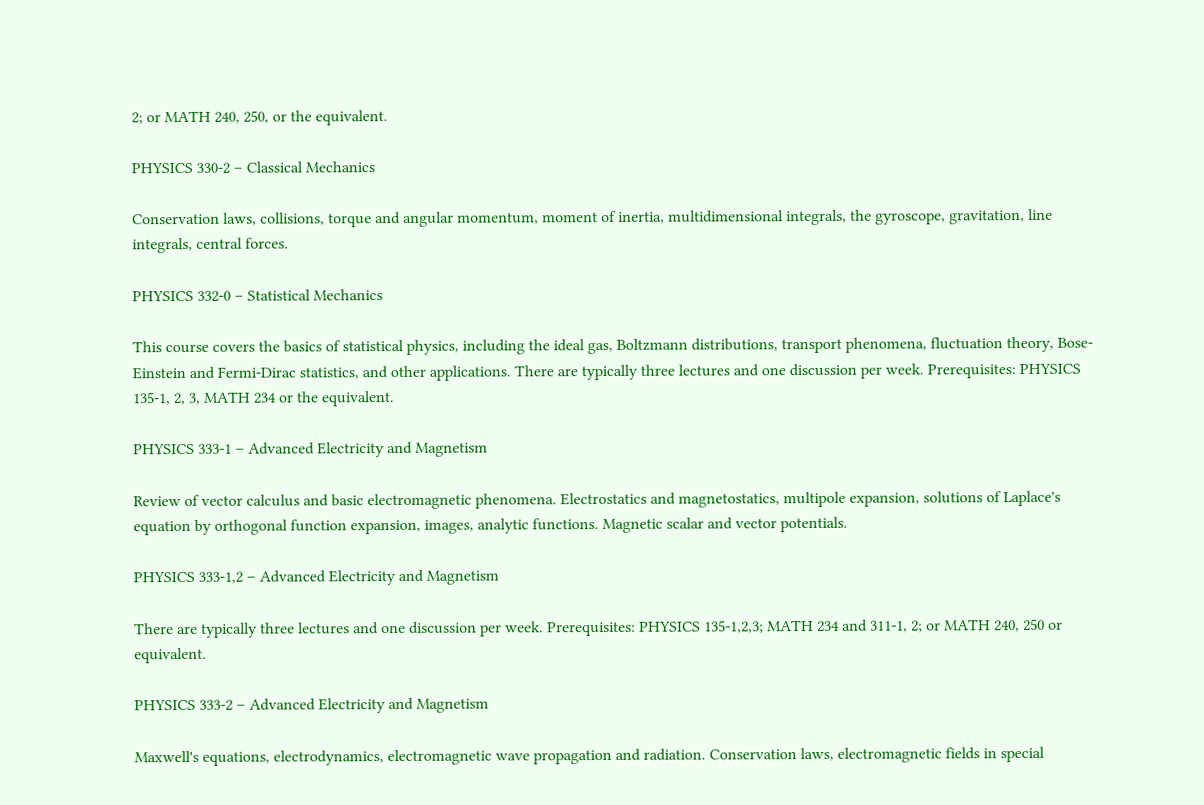2; or MATH 240, 250, or the equivalent.

PHYSICS 330-2 – Classical Mechanics

Conservation laws, collisions, torque and angular momentum, moment of inertia, multidimensional integrals, the gyroscope, gravitation, line integrals, central forces.

PHYSICS 332-0 – Statistical Mechanics

This course covers the basics of statistical physics, including the ideal gas, Boltzmann distributions, transport phenomena, fluctuation theory, Bose-Einstein and Fermi-Dirac statistics, and other applications. There are typically three lectures and one discussion per week. Prerequisites: PHYSICS 135-1, 2, 3, MATH 234 or the equivalent.

PHYSICS 333-1 – Advanced Electricity and Magnetism

Review of vector calculus and basic electromagnetic phenomena. Electrostatics and magnetostatics, multipole expansion, solutions of Laplace's equation by orthogonal function expansion, images, analytic functions. Magnetic scalar and vector potentials.

PHYSICS 333-1,2 – Advanced Electricity and Magnetism

There are typically three lectures and one discussion per week. Prerequisites: PHYSICS 135-1,2,3; MATH 234 and 311-1, 2; or MATH 240, 250 or equivalent.

PHYSICS 333-2 – Advanced Electricity and Magnetism

Maxwell's equations, electrodynamics, electromagnetic wave propagation and radiation. Conservation laws, electromagnetic fields in special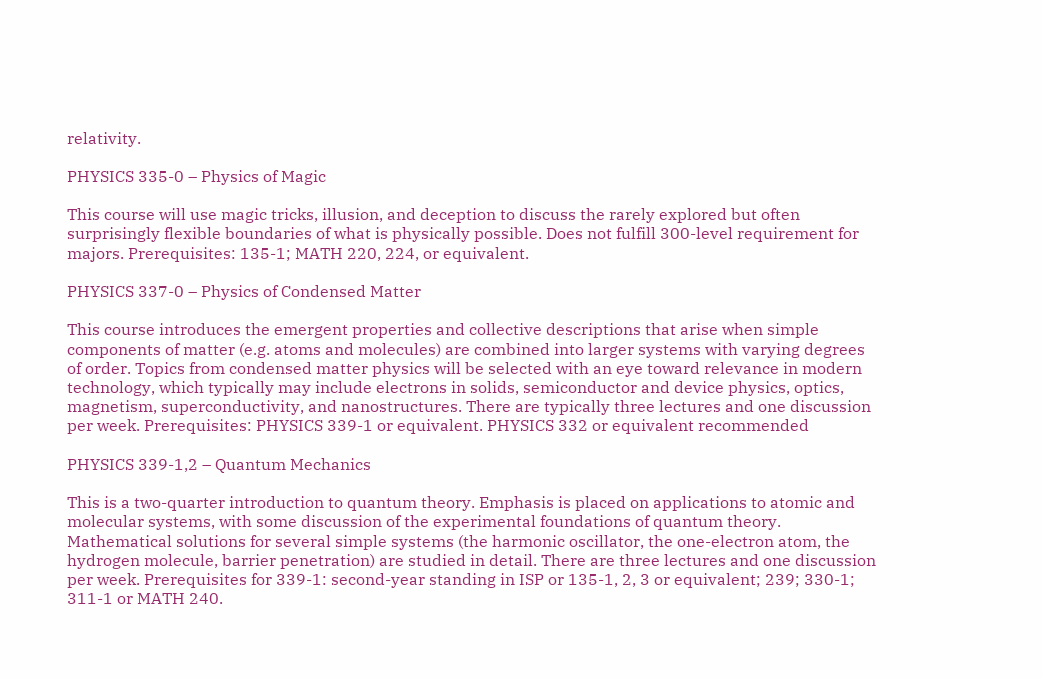relativity.

PHYSICS 335-0 – Physics of Magic

This course will use magic tricks, illusion, and deception to discuss the rarely explored but often surprisingly flexible boundaries of what is physically possible. Does not fulfill 300-level requirement for majors. Prerequisites: 135-1; MATH 220, 224, or equivalent.

PHYSICS 337-0 – Physics of Condensed Matter

This course introduces the emergent properties and collective descriptions that arise when simple components of matter (e.g. atoms and molecules) are combined into larger systems with varying degrees of order. Topics from condensed matter physics will be selected with an eye toward relevance in modern technology, which typically may include electrons in solids, semiconductor and device physics, optics, magnetism, superconductivity, and nanostructures. There are typically three lectures and one discussion per week. Prerequisites: PHYSICS 339-1 or equivalent. PHYSICS 332 or equivalent recommended

PHYSICS 339-1,2 – Quantum Mechanics

This is a two-quarter introduction to quantum theory. Emphasis is placed on applications to atomic and molecular systems, with some discussion of the experimental foundations of quantum theory. Mathematical solutions for several simple systems (the harmonic oscillator, the one-electron atom, the hydrogen molecule, barrier penetration) are studied in detail. There are three lectures and one discussion per week. Prerequisites for 339-1: second-year standing in ISP or 135-1, 2, 3 or equivalent; 239; 330-1; 311-1 or MATH 240.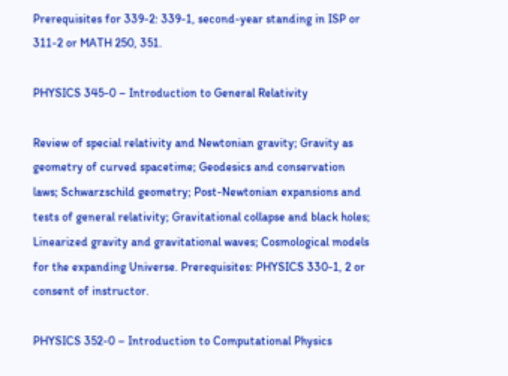Prerequisites for 339-2: 339-1, second-year standing in ISP or 311-2 or MATH 250, 351.

PHYSICS 345-0 – Introduction to General Relativity

Review of special relativity and Newtonian gravity; Gravity as geometry of curved spacetime; Geodesics and conservation laws; Schwarzschild geometry; Post-Newtonian expansions and tests of general relativity; Gravitational collapse and black holes; Linearized gravity and gravitational waves; Cosmological models for the expanding Universe. Prerequisites: PHYSICS 330-1, 2 or consent of instructor.

PHYSICS 352-0 – Introduction to Computational Physics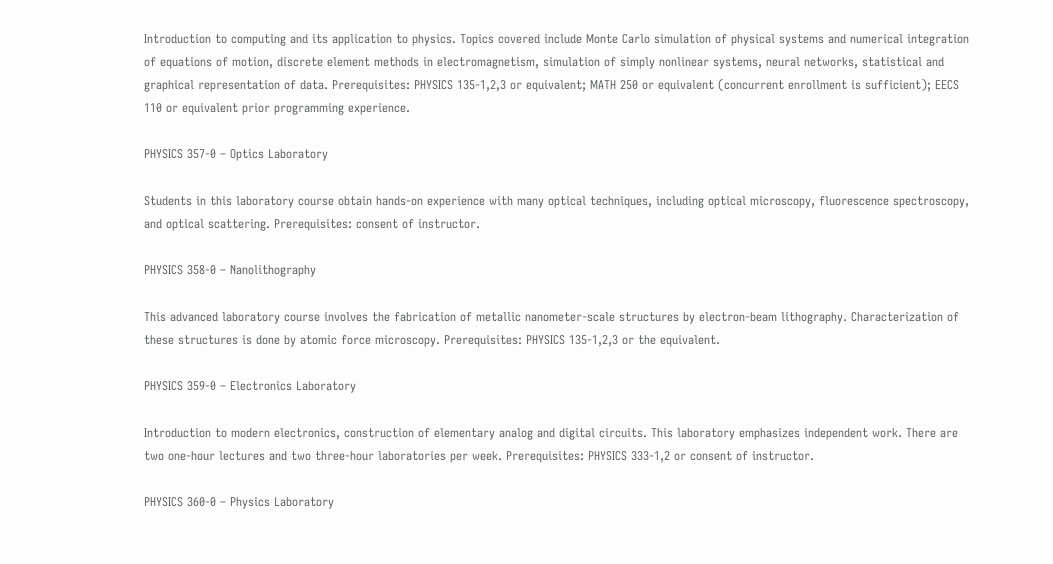Introduction to computing and its application to physics. Topics covered include Monte Carlo simulation of physical systems and numerical integration of equations of motion, discrete element methods in electromagnetism, simulation of simply nonlinear systems, neural networks, statistical and graphical representation of data. Prerequisites: PHYSICS 135-1,2,3 or equivalent; MATH 250 or equivalent (concurrent enrollment is sufficient); EECS 110 or equivalent prior programming experience.

PHYSICS 357-0 – Optics Laboratory

Students in this laboratory course obtain hands-on experience with many optical techniques, including optical microscopy, fluorescence spectroscopy, and optical scattering. Prerequisites: consent of instructor.

PHYSICS 358-0 – Nanolithography

This advanced laboratory course involves the fabrication of metallic nanometer-scale structures by electron-beam lithography. Characterization of these structures is done by atomic force microscopy. Prerequisites: PHYSICS 135-1,2,3 or the equivalent.

PHYSICS 359-0 – Electronics Laboratory

Introduction to modern electronics, construction of elementary analog and digital circuits. This laboratory emphasizes independent work. There are two one-hour lectures and two three-hour laboratories per week. Prerequisites: PHYSICS 333-1,2 or consent of instructor.

PHYSICS 360-0 – Physics Laboratory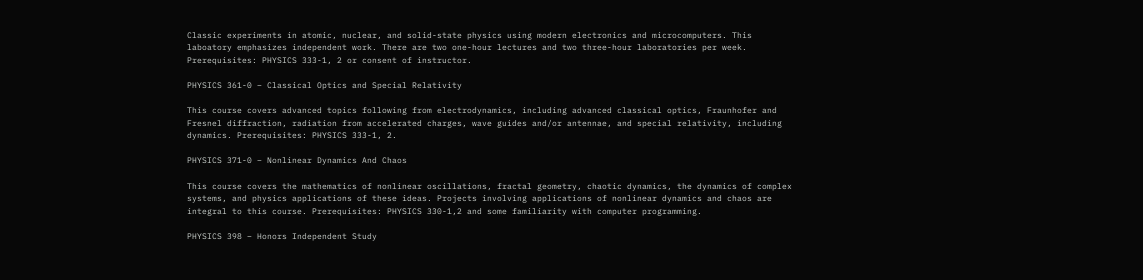Classic experiments in atomic, nuclear, and solid-state physics using modern electronics and microcomputers. This laboatory emphasizes independent work. There are two one-hour lectures and two three-hour laboratories per week. Prerequisites: PHYSICS 333-1, 2 or consent of instructor.

PHYSICS 361-0 – Classical Optics and Special Relativity

This course covers advanced topics following from electrodynamics, including advanced classical optics, Fraunhofer and Fresnel diffraction, radiation from accelerated charges, wave guides and/or antennae, and special relativity, including dynamics. Prerequisites: PHYSICS 333-1, 2.

PHYSICS 371-0 – Nonlinear Dynamics And Chaos

This course covers the mathematics of nonlinear oscillations, fractal geometry, chaotic dynamics, the dynamics of complex systems, and physics applications of these ideas. Projects involving applications of nonlinear dynamics and chaos are integral to this course. Prerequisites: PHYSICS 330-1,2 and some familiarity with computer programming.

PHYSICS 398 – Honors Independent Study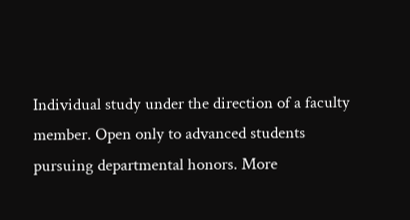Individual study under the direction of a faculty member. Open only to advanced students pursuing departmental honors. More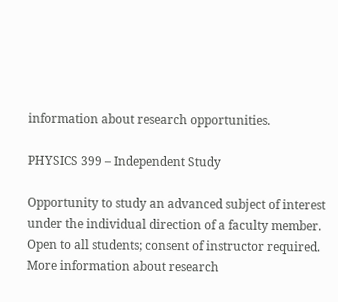information about research opportunities.

PHYSICS 399 – Independent Study

Opportunity to study an advanced subject of interest under the individual direction of a faculty member. Open to all students; consent of instructor required. More information about research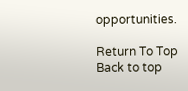opportunities.

Return To Top
Back to top